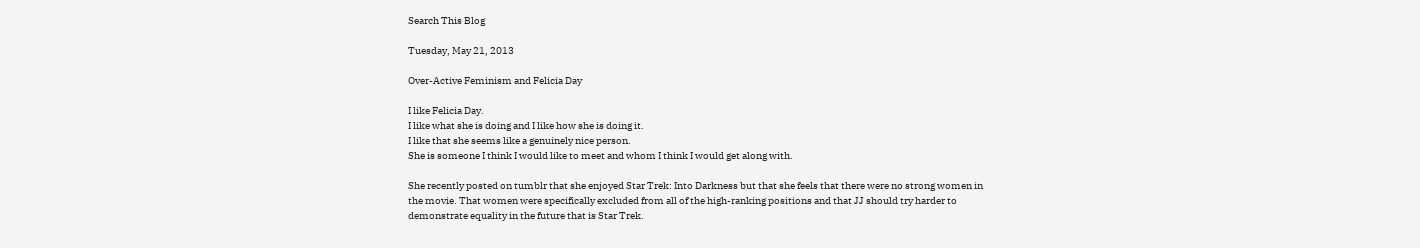Search This Blog

Tuesday, May 21, 2013

Over-Active Feminism and Felicia Day

I like Felicia Day.
I like what she is doing and I like how she is doing it.
I like that she seems like a genuinely nice person.
She is someone I think I would like to meet and whom I think I would get along with.

She recently posted on tumblr that she enjoyed Star Trek: Into Darkness but that she feels that there were no strong women in the movie. That women were specifically excluded from all of the high-ranking positions and that JJ should try harder to demonstrate equality in the future that is Star Trek.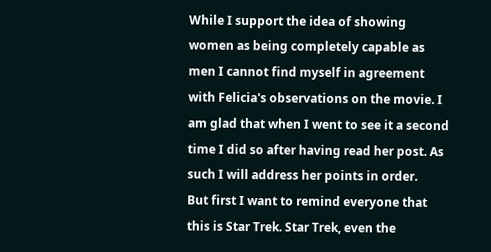While I support the idea of showing women as being completely capable as men I cannot find myself in agreement with Felicia's observations on the movie. I am glad that when I went to see it a second time I did so after having read her post. As such I will address her points in order.
But first I want to remind everyone that this is Star Trek. Star Trek, even the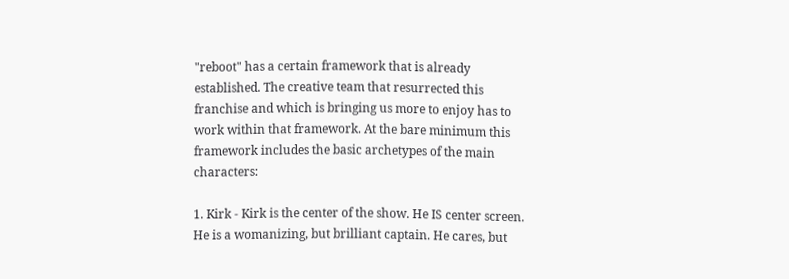"reboot" has a certain framework that is already established. The creative team that resurrected this franchise and which is bringing us more to enjoy has to work within that framework. At the bare minimum this framework includes the basic archetypes of the main characters:

1. Kirk - Kirk is the center of the show. He IS center screen. He is a womanizing, but brilliant captain. He cares, but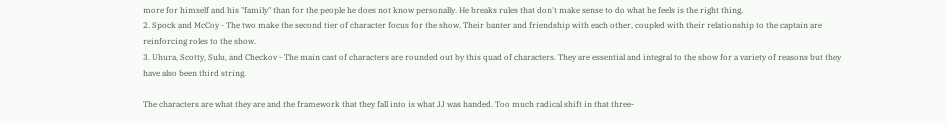more for himself and his "family" than for the people he does not know personally. He breaks rules that don't make sense to do what he feels is the right thing.
2. Spock and McCoy - The two make the second tier of character focus for the show. Their banter and friendship with each other, coupled with their relationship to the captain are reinforcing roles to the show.
3. Uhura, Scotty, Sulu, and Checkov - The main cast of characters are rounded out by this quad of characters. They are essential and integral to the show for a variety of reasons but they have also been third string.

The characters are what they are and the framework that they fall into is what JJ was handed. Too much radical shift in that three-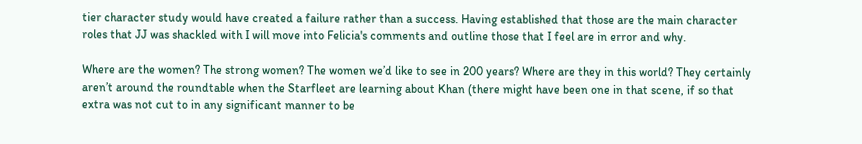tier character study would have created a failure rather than a success. Having established that those are the main character roles that JJ was shackled with I will move into Felicia's comments and outline those that I feel are in error and why.

Where are the women? The strong women? The women we’d like to see in 200 years? Where are they in this world? They certainly aren’t around the roundtable when the Starfleet are learning about Khan (there might have been one in that scene, if so that extra was not cut to in any significant manner to be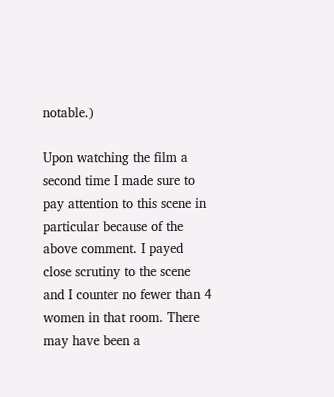notable.)

Upon watching the film a second time I made sure to pay attention to this scene in particular because of the above comment. I payed close scrutiny to the scene and I counter no fewer than 4 women in that room. There may have been a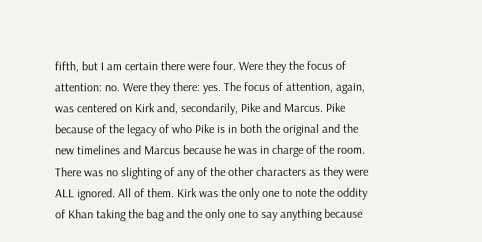fifth, but I am certain there were four. Were they the focus of attention: no. Were they there: yes. The focus of attention, again, was centered on Kirk and, secondarily, Pike and Marcus. Pike because of the legacy of who Pike is in both the original and the new timelines and Marcus because he was in charge of the room. There was no slighting of any of the other characters as they were ALL ignored. All of them. Kirk was the only one to note the oddity of Khan taking the bag and the only one to say anything because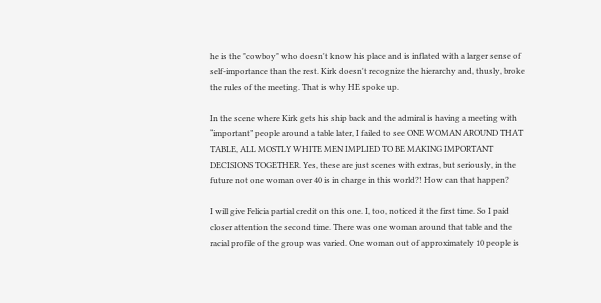he is the "cowboy" who doesn't know his place and is inflated with a larger sense of self-importance than the rest. Kirk doesn't recognize the hierarchy and, thusly, broke the rules of the meeting. That is why HE spoke up.

In the scene where Kirk gets his ship back and the admiral is having a meeting with “important” people around a table later, I failed to see ONE WOMAN AROUND THAT TABLE, ALL MOSTLY WHITE MEN IMPLIED TO BE MAKING IMPORTANT DECISIONS TOGETHER. Yes, these are just scenes with extras, but seriously, in the future not one woman over 40 is in charge in this world?! How can that happen?

I will give Felicia partial credit on this one. I, too, noticed it the first time. So I paid closer attention the second time. There was one woman around that table and the racial profile of the group was varied. One woman out of approximately 10 people is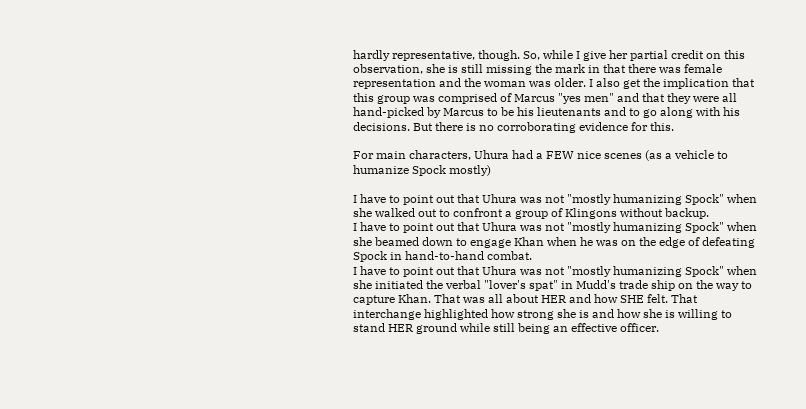hardly representative, though. So, while I give her partial credit on this observation, she is still missing the mark in that there was female representation and the woman was older. I also get the implication that this group was comprised of Marcus "yes men" and that they were all hand-picked by Marcus to be his lieutenants and to go along with his decisions. But there is no corroborating evidence for this.

For main characters, Uhura had a FEW nice scenes (as a vehicle to humanize Spock mostly)

I have to point out that Uhura was not "mostly humanizing Spock" when she walked out to confront a group of Klingons without backup.
I have to point out that Uhura was not "mostly humanizing Spock" when she beamed down to engage Khan when he was on the edge of defeating Spock in hand-to-hand combat.
I have to point out that Uhura was not "mostly humanizing Spock" when she initiated the verbal "lover's spat" in Mudd's trade ship on the way to capture Khan. That was all about HER and how SHE felt. That interchange highlighted how strong she is and how she is willing to stand HER ground while still being an effective officer.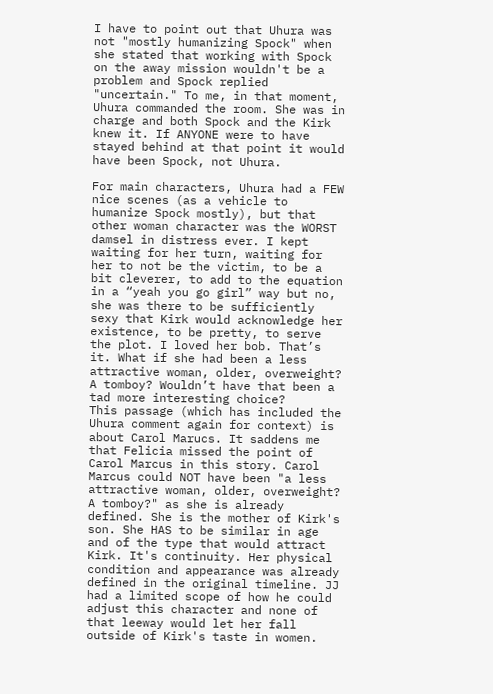I have to point out that Uhura was not "mostly humanizing Spock" when she stated that working with Spock on the away mission wouldn't be a problem and Spock replied "uncertain." To me, in that moment, Uhura commanded the room. She was in charge and both Spock and the Kirk knew it. If ANYONE were to have stayed behind at that point it would have been Spock, not Uhura.

For main characters, Uhura had a FEW nice scenes (as a vehicle to humanize Spock mostly), but that other woman character was the WORST damsel in distress ever. I kept waiting for her turn, waiting for her to not be the victim, to be a bit cleverer, to add to the equation in a “yeah you go girl” way but no, she was there to be sufficiently sexy that Kirk would acknowledge her existence, to be pretty, to serve the plot. I loved her bob. That’s it. What if she had been a less attractive woman, older, overweight? A tomboy? Wouldn’t have that been a tad more interesting choice?
This passage (which has included the Uhura comment again for context) is about Carol Marucs. It saddens me that Felicia missed the point of Carol Marcus in this story. Carol Marcus could NOT have been "a less attractive woman, older, overweight? A tomboy?" as she is already defined. She is the mother of Kirk's son. She HAS to be similar in age and of the type that would attract Kirk. It's continuity. Her physical condition and appearance was already defined in the original timeline. JJ had a limited scope of how he could adjust this character and none of that leeway would let her fall outside of Kirk's taste in women.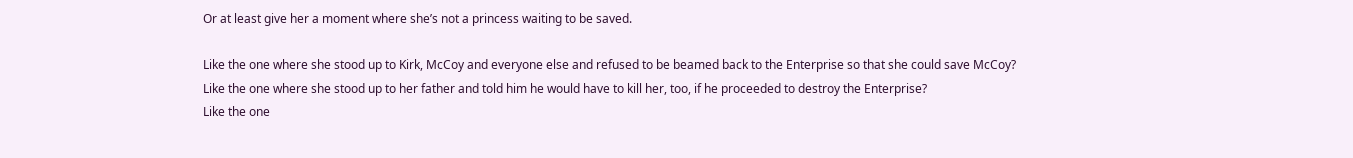Or at least give her a moment where she’s not a princess waiting to be saved.

Like the one where she stood up to Kirk, McCoy and everyone else and refused to be beamed back to the Enterprise so that she could save McCoy?
Like the one where she stood up to her father and told him he would have to kill her, too, if he proceeded to destroy the Enterprise?
Like the one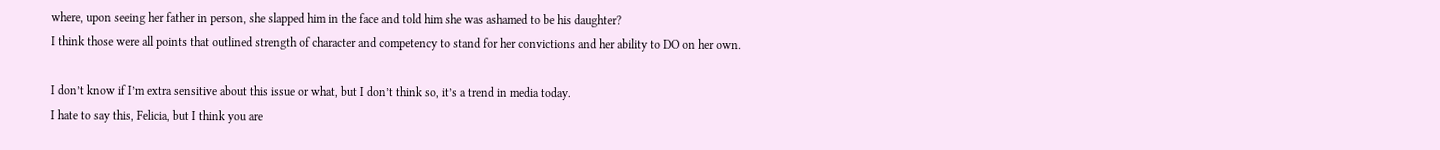where, upon seeing her father in person, she slapped him in the face and told him she was ashamed to be his daughter?
I think those were all points that outlined strength of character and competency to stand for her convictions and her ability to DO on her own.

I don’t know if I’m extra sensitive about this issue or what, but I don’t think so, it’s a trend in media today.
I hate to say this, Felicia, but I think you are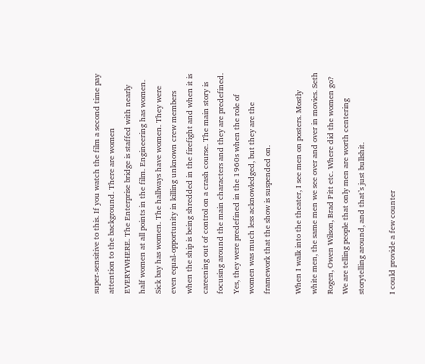super-sensitive to this. If you watch the film a second time pay attention to the background. There are women EVERYWHERE. The Enterprise bridge is staffed with nearly half women at all points in the film. Engineering has women. Sick bay has women. The hallways have women. They were even equal-opportunity in killing unknown crew members when the ship is being shredded in the firefight and when it is careening out of control on a crash course. The main story is focusing around the main characters and they are predefined. Yes, they were predefined in the 1960s when the role of women was much less acknowledged, but they are the framework that the show is suspended on.

When I walk into the theater, I see men on posters. Mostly white men, the same men we see over and over in movies. Seth Rogen, Owen Wilson, Brad Pitt etc. Where did the women go? We are telling people that only men are worth centering storytelling around, and that’s just bullshit.

I could provide a few counter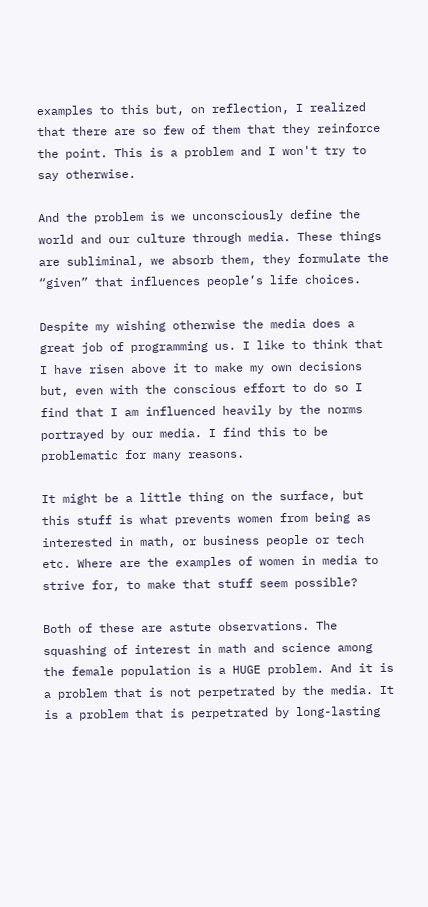examples to this but, on reflection, I realized that there are so few of them that they reinforce the point. This is a problem and I won't try to say otherwise.

And the problem is we unconsciously define the world and our culture through media. These things are subliminal, we absorb them, they formulate the “given” that influences people’s life choices.

Despite my wishing otherwise the media does a great job of programming us. I like to think that I have risen above it to make my own decisions but, even with the conscious effort to do so I find that I am influenced heavily by the norms portrayed by our media. I find this to be problematic for many reasons.

It might be a little thing on the surface, but this stuff is what prevents women from being as interested in math, or business people or tech etc. Where are the examples of women in media to strive for, to make that stuff seem possible?

Both of these are astute observations. The squashing of interest in math and science among the female population is a HUGE problem. And it is a problem that is not perpetrated by the media. It is a problem that is perpetrated by long-lasting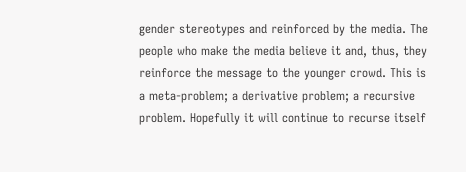gender stereotypes and reinforced by the media. The people who make the media believe it and, thus, they reinforce the message to the younger crowd. This is a meta-problem; a derivative problem; a recursive problem. Hopefully it will continue to recurse itself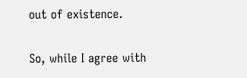out of existence.

So, while I agree with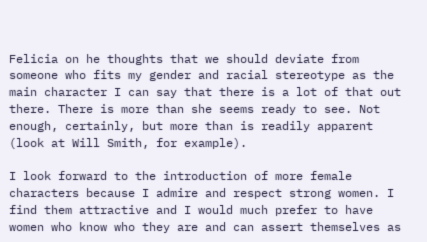Felicia on he thoughts that we should deviate from someone who fits my gender and racial stereotype as the main character I can say that there is a lot of that out there. There is more than she seems ready to see. Not enough, certainly, but more than is readily apparent (look at Will Smith, for example).

I look forward to the introduction of more female characters because I admire and respect strong women. I find them attractive and I would much prefer to have women who know who they are and can assert themselves as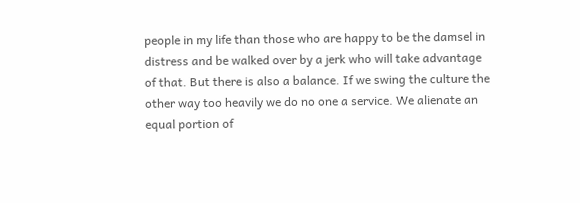people in my life than those who are happy to be the damsel in distress and be walked over by a jerk who will take advantage of that. But there is also a balance. If we swing the culture the other way too heavily we do no one a service. We alienate an equal portion of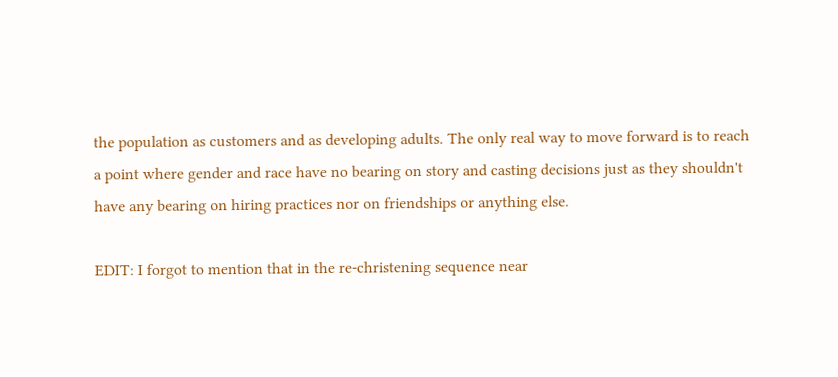the population as customers and as developing adults. The only real way to move forward is to reach a point where gender and race have no bearing on story and casting decisions just as they shouldn't have any bearing on hiring practices nor on friendships or anything else.

EDIT: I forgot to mention that in the re-christening sequence near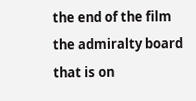the end of the film the admiralty board that is on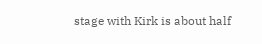stage with Kirk is about half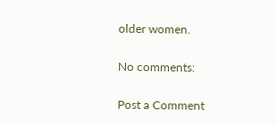older women.

No comments:

Post a Comment